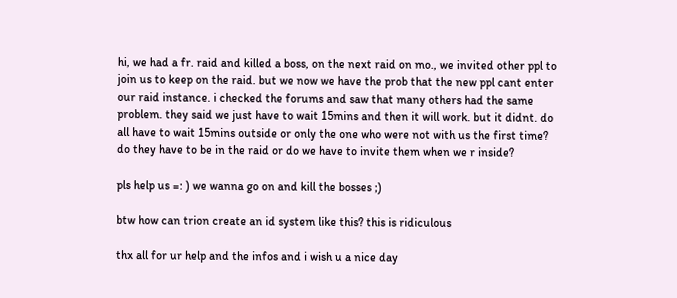hi, we had a fr. raid and killed a boss, on the next raid on mo., we invited other ppl to join us to keep on the raid. but we now we have the prob that the new ppl cant enter our raid instance. i checked the forums and saw that many others had the same problem. they said we just have to wait 15mins and then it will work. but it didnt. do all have to wait 15mins outside or only the one who were not with us the first time? do they have to be in the raid or do we have to invite them when we r inside?

pls help us =: ) we wanna go on and kill the bosses ;)

btw how can trion create an id system like this? this is ridiculous

thx all for ur help and the infos and i wish u a nice day